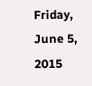Friday, June 5, 2015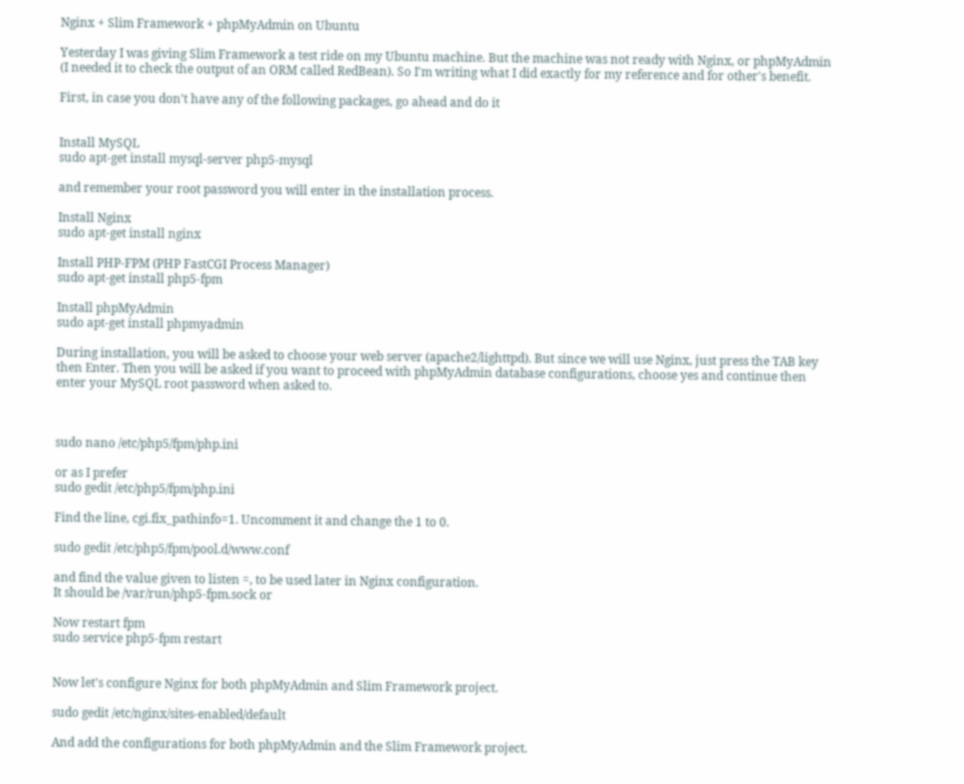Nginx + Slim Framework + phpMyAdmin on Ubuntu

Yesterday I was giving Slim Framework a test ride on my Ubuntu machine. But the machine was not ready with Nginx, or phpMyAdmin (I needed it to check the output of an ORM called RedBean). So I'm writing what I did exactly for my reference and for other's benefit.

First, in case you don't have any of the following packages, go ahead and do it


Install MySQL
sudo apt-get install mysql-server php5-mysql

and remember your root password you will enter in the installation process.

Install Nginx
sudo apt-get install nginx

Install PHP-FPM (PHP FastCGI Process Manager)
sudo apt-get install php5-fpm

Install phpMyAdmin
sudo apt-get install phpmyadmin

During installation, you will be asked to choose your web server (apache2/lighttpd). But since we will use Nginx, just press the TAB key then Enter. Then you will be asked if you want to proceed with phpMyAdmin database configurations, choose yes and continue then enter your MySQL root password when asked to.



sudo nano /etc/php5/fpm/php.ini

or as I prefer
sudo gedit /etc/php5/fpm/php.ini

Find the line, cgi.fix_pathinfo=1. Uncomment it and change the 1 to 0.

sudo gedit /etc/php5/fpm/pool.d/www.conf

and find the value given to listen =, to be used later in Nginx configuration.
It should be /var/run/php5-fpm.sock or

Now restart fpm
sudo service php5-fpm restart


Now let's configure Nginx for both phpMyAdmin and Slim Framework project.

sudo gedit /etc/nginx/sites-enabled/default

And add the configurations for both phpMyAdmin and the Slim Framework project.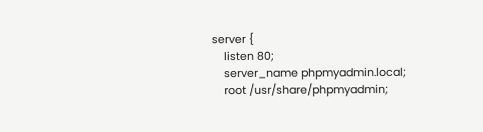server {
    listen 80;
    server_name phpmyadmin.local;
    root /usr/share/phpmyadmin;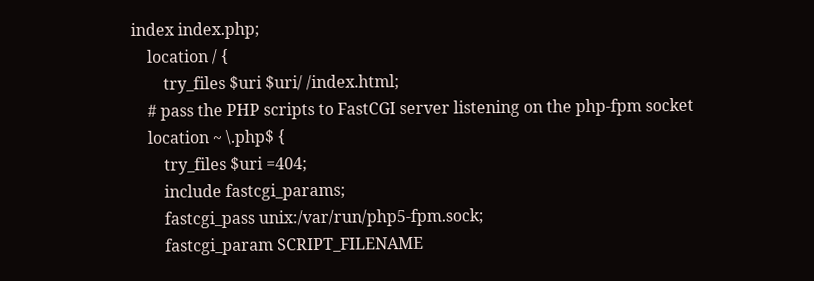index index.php;
    location / {
        try_files $uri $uri/ /index.html;
    # pass the PHP scripts to FastCGI server listening on the php-fpm socket
    location ~ \.php$ {
        try_files $uri =404;
        include fastcgi_params;
        fastcgi_pass unix:/var/run/php5-fpm.sock;
        fastcgi_param SCRIPT_FILENAME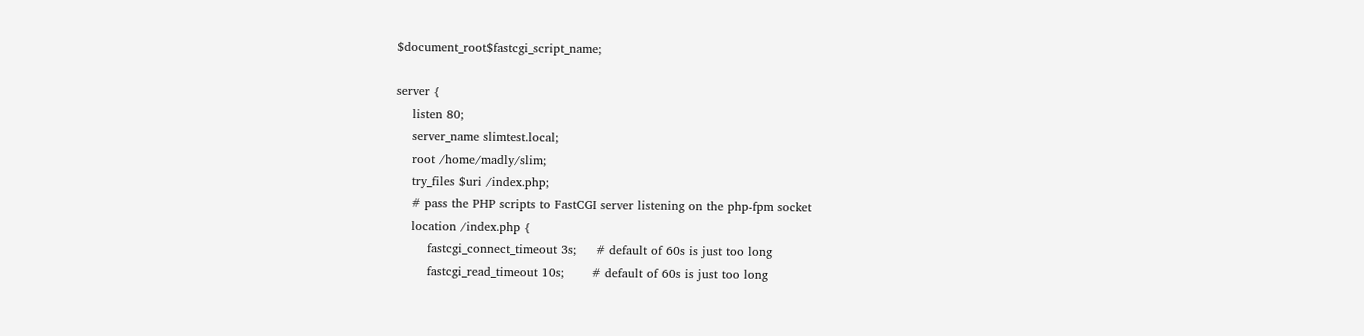$document_root$fastcgi_script_name;

server {
    listen 80;
    server_name slimtest.local;
    root /home/madly/slim;
    try_files $uri /index.php;
    # pass the PHP scripts to FastCGI server listening on the php-fpm socket
    location /index.php {
        fastcgi_connect_timeout 3s;     # default of 60s is just too long
        fastcgi_read_timeout 10s;       # default of 60s is just too long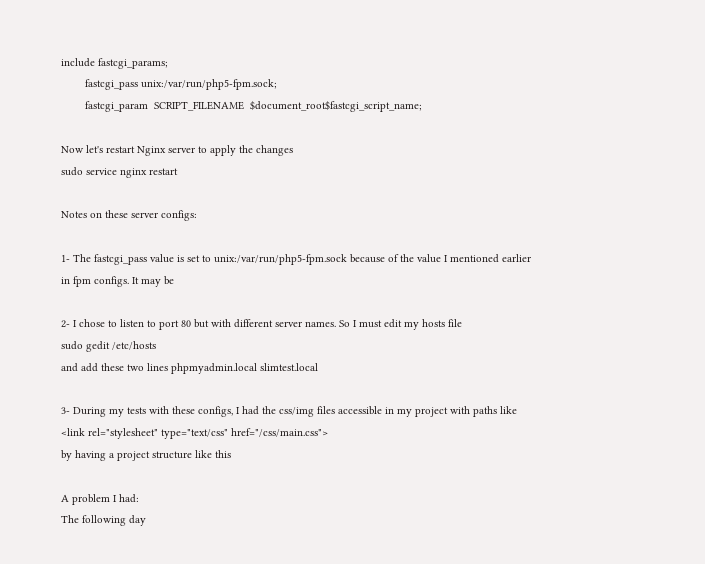include fastcgi_params;
        fastcgi_pass unix:/var/run/php5-fpm.sock;
        fastcgi_param  SCRIPT_FILENAME  $document_root$fastcgi_script_name;

Now let's restart Nginx server to apply the changes
sudo service nginx restart

Notes on these server configs:

1- The fastcgi_pass value is set to unix:/var/run/php5-fpm.sock because of the value I mentioned earlier in fpm configs. It may be

2- I chose to listen to port 80 but with different server names. So I must edit my hosts file
sudo gedit /etc/hosts
and add these two lines phpmyadmin.local slimtest.local

3- During my tests with these configs, I had the css/img files accessible in my project with paths like
<link rel="stylesheet" type="text/css" href="/css/main.css">
by having a project structure like this

A problem I had:
The following day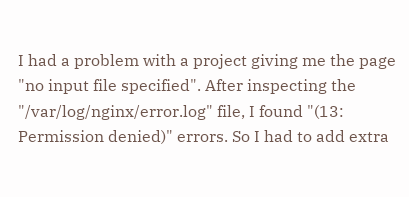I had a problem with a project giving me the page "no input file specified". After inspecting the "/var/log/nginx/error.log" file, I found "(13: Permission denied)" errors. So I had to add extra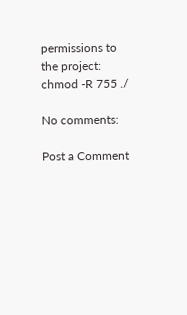permissions to the project:
chmod -R 755 ./

No comments:

Post a Comment